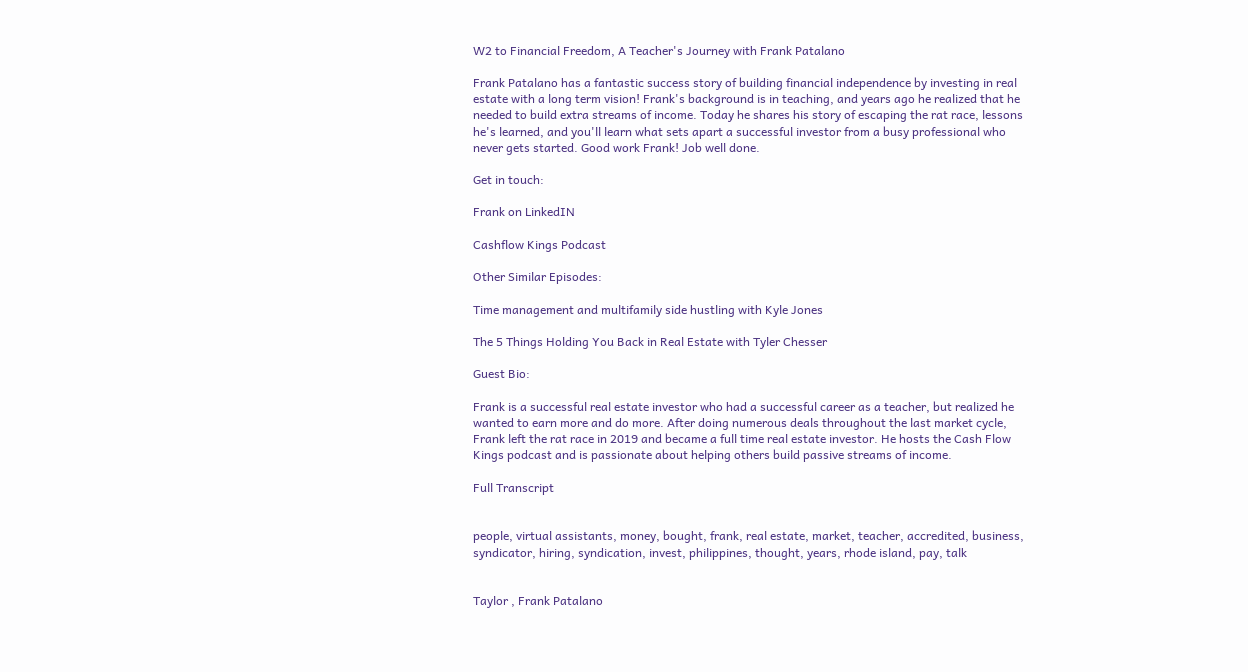W2 to Financial Freedom, A Teacher's Journey with Frank Patalano

Frank Patalano has a fantastic success story of building financial independence by investing in real estate with a long term vision! Frank's background is in teaching, and years ago he realized that he needed to build extra streams of income. Today he shares his story of escaping the rat race, lessons he's learned, and you'll learn what sets apart a successful investor from a busy professional who never gets started. Good work Frank! Job well done.

Get in touch:

Frank on LinkedIN

Cashflow Kings Podcast

Other Similar Episodes:

Time management and multifamily side hustling with Kyle Jones

The 5 Things Holding You Back in Real Estate with Tyler Chesser

Guest Bio:

Frank is a successful real estate investor who had a successful career as a teacher, but realized he wanted to earn more and do more. After doing numerous deals throughout the last market cycle, Frank left the rat race in 2019 and became a full time real estate investor. He hosts the Cash Flow Kings podcast and is passionate about helping others build passive streams of income.

Full Transcript


people, virtual assistants, money, bought, frank, real estate, market, teacher, accredited, business, syndicator, hiring, syndication, invest, philippines, thought, years, rhode island, pay, talk


Taylor , Frank Patalano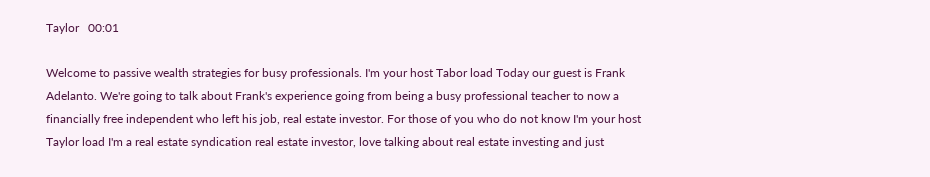Taylor   00:01

Welcome to passive wealth strategies for busy professionals. I'm your host Tabor load Today our guest is Frank Adelanto. We're going to talk about Frank's experience going from being a busy professional teacher to now a financially free independent who left his job, real estate investor. For those of you who do not know I'm your host Taylor load I'm a real estate syndication real estate investor, love talking about real estate investing and just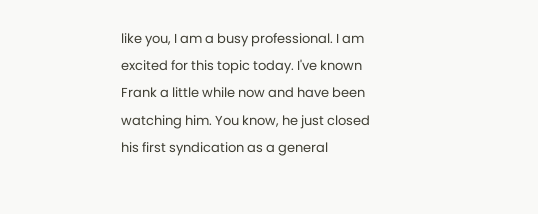like you, I am a busy professional. I am excited for this topic today. I've known Frank a little while now and have been watching him. You know, he just closed his first syndication as a general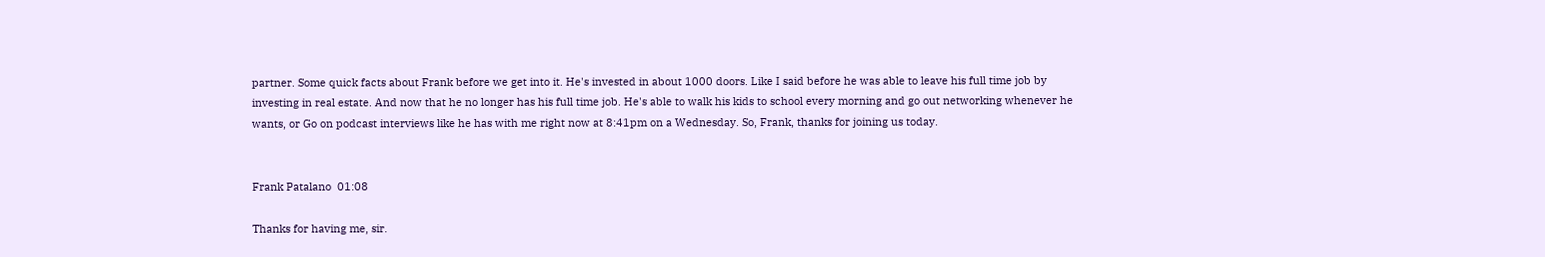partner. Some quick facts about Frank before we get into it. He's invested in about 1000 doors. Like I said before he was able to leave his full time job by investing in real estate. And now that he no longer has his full time job. He's able to walk his kids to school every morning and go out networking whenever he wants, or Go on podcast interviews like he has with me right now at 8:41pm on a Wednesday. So, Frank, thanks for joining us today.


Frank Patalano  01:08

Thanks for having me, sir.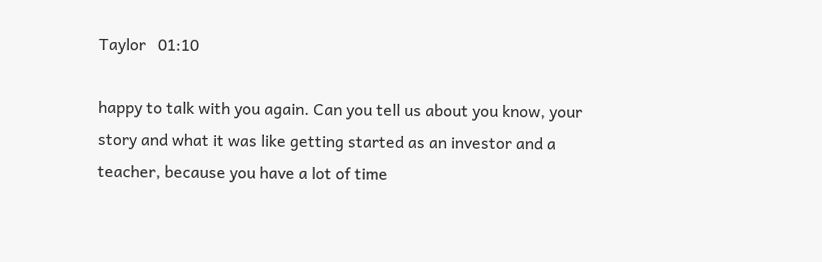Taylor   01:10

happy to talk with you again. Can you tell us about you know, your story and what it was like getting started as an investor and a teacher, because you have a lot of time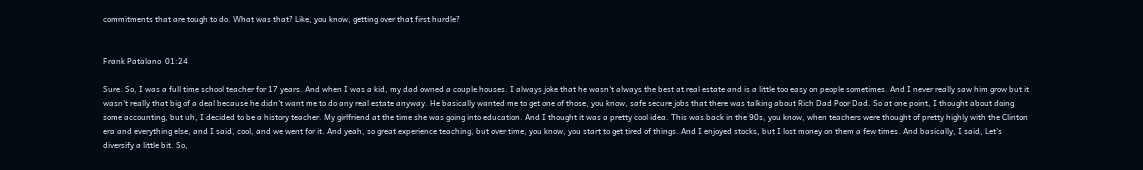commitments that are tough to do. What was that? Like, you know, getting over that first hurdle?


Frank Patalano  01:24

Sure. So, I was a full time school teacher for 17 years. And when I was a kid, my dad owned a couple houses. I always joke that he wasn't always the best at real estate and is a little too easy on people sometimes. And I never really saw him grow but it wasn't really that big of a deal because he didn't want me to do any real estate anyway. He basically wanted me to get one of those, you know, safe secure jobs that there was talking about Rich Dad Poor Dad. So at one point, I thought about doing some accounting, but uh, I decided to be a history teacher. My girlfriend at the time she was going into education. And I thought it was a pretty cool idea. This was back in the 90s, you know, when teachers were thought of pretty highly with the Clinton era and everything else, and I said, cool, and we went for it. And yeah, so great experience teaching, but over time, you know, you start to get tired of things. And I enjoyed stocks, but I lost money on them a few times. And basically, I said, Let's diversify a little bit. So,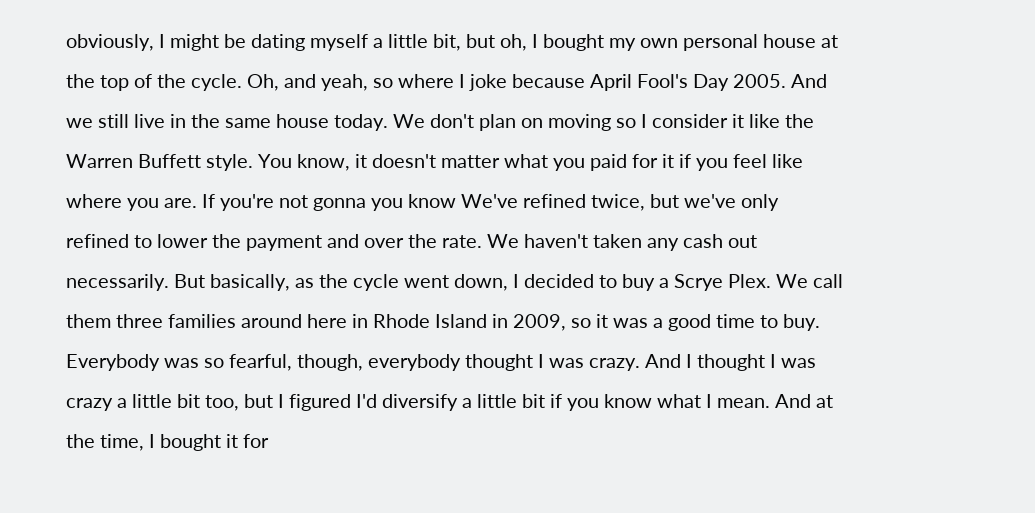obviously, I might be dating myself a little bit, but oh, I bought my own personal house at the top of the cycle. Oh, and yeah, so where I joke because April Fool's Day 2005. And we still live in the same house today. We don't plan on moving so I consider it like the Warren Buffett style. You know, it doesn't matter what you paid for it if you feel like where you are. If you're not gonna you know We've refined twice, but we've only refined to lower the payment and over the rate. We haven't taken any cash out necessarily. But basically, as the cycle went down, I decided to buy a Scrye Plex. We call them three families around here in Rhode Island in 2009, so it was a good time to buy. Everybody was so fearful, though, everybody thought I was crazy. And I thought I was crazy a little bit too, but I figured I'd diversify a little bit if you know what I mean. And at the time, I bought it for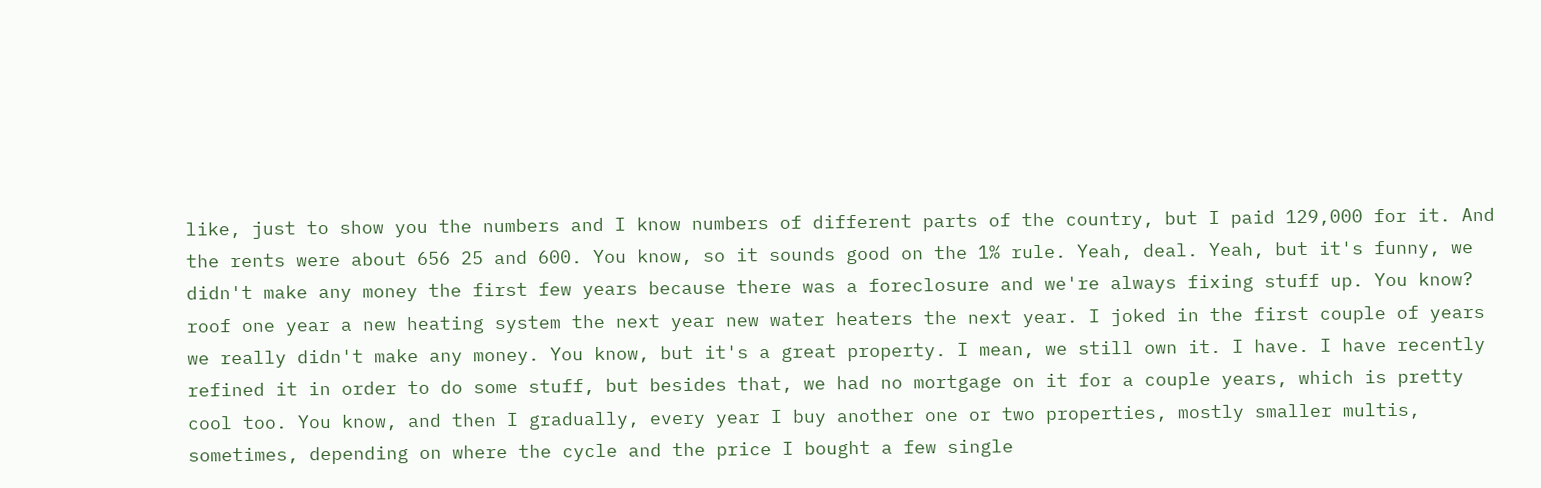like, just to show you the numbers and I know numbers of different parts of the country, but I paid 129,000 for it. And the rents were about 656 25 and 600. You know, so it sounds good on the 1% rule. Yeah, deal. Yeah, but it's funny, we didn't make any money the first few years because there was a foreclosure and we're always fixing stuff up. You know? roof one year a new heating system the next year new water heaters the next year. I joked in the first couple of years we really didn't make any money. You know, but it's a great property. I mean, we still own it. I have. I have recently refined it in order to do some stuff, but besides that, we had no mortgage on it for a couple years, which is pretty cool too. You know, and then I gradually, every year I buy another one or two properties, mostly smaller multis, sometimes, depending on where the cycle and the price I bought a few single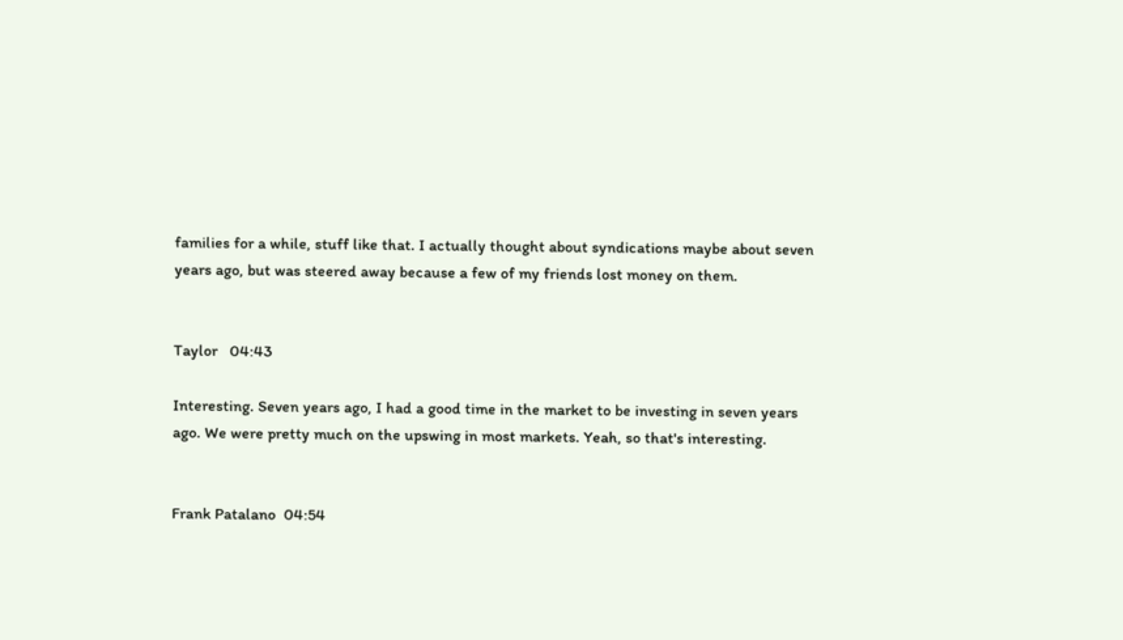families for a while, stuff like that. I actually thought about syndications maybe about seven years ago, but was steered away because a few of my friends lost money on them.


Taylor   04:43

Interesting. Seven years ago, I had a good time in the market to be investing in seven years ago. We were pretty much on the upswing in most markets. Yeah, so that's interesting.


Frank Patalano  04:54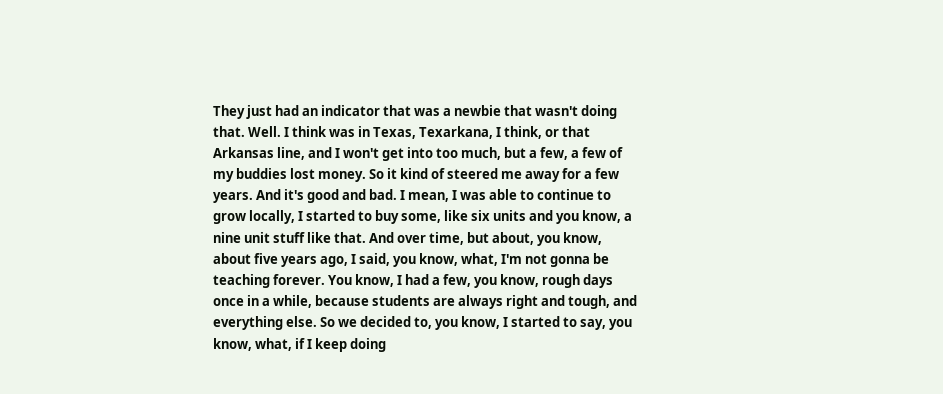They just had an indicator that was a newbie that wasn't doing that. Well. I think was in Texas, Texarkana, I think, or that Arkansas line, and I won't get into too much, but a few, a few of my buddies lost money. So it kind of steered me away for a few years. And it's good and bad. I mean, I was able to continue to grow locally, I started to buy some, like six units and you know, a nine unit stuff like that. And over time, but about, you know, about five years ago, I said, you know, what, I'm not gonna be teaching forever. You know, I had a few, you know, rough days once in a while, because students are always right and tough, and everything else. So we decided to, you know, I started to say, you know, what, if I keep doing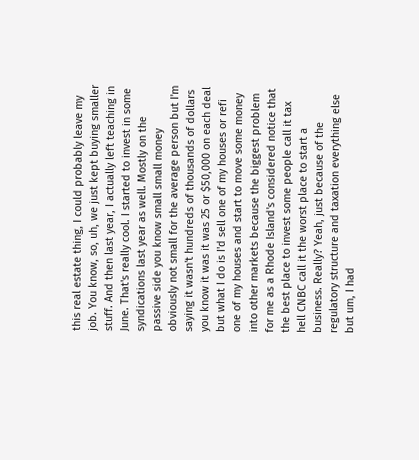this real estate thing, I could probably leave my job. You know, so, uh, we just kept buying smaller stuff. And then last year, I actually left teaching in June. That's really cool. I started to invest in some syndications last year as well. Mostly on the passive side you know small small money obviously not small for the average person but I'm saying it wasn't hundreds of thousands of dollars you know it was it was 25 or $50,000 on each deal but what I do is I'd sell one of my houses or refi one of my houses and start to move some money into other markets because the biggest problem for me as a Rhode Island's considered notice that the best place to invest some people call it tax hell CNBC call it the worst place to start a business. Really? Yeah, just because of the regulatory structure and taxation everything else but um, I had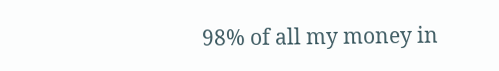98% of all my money in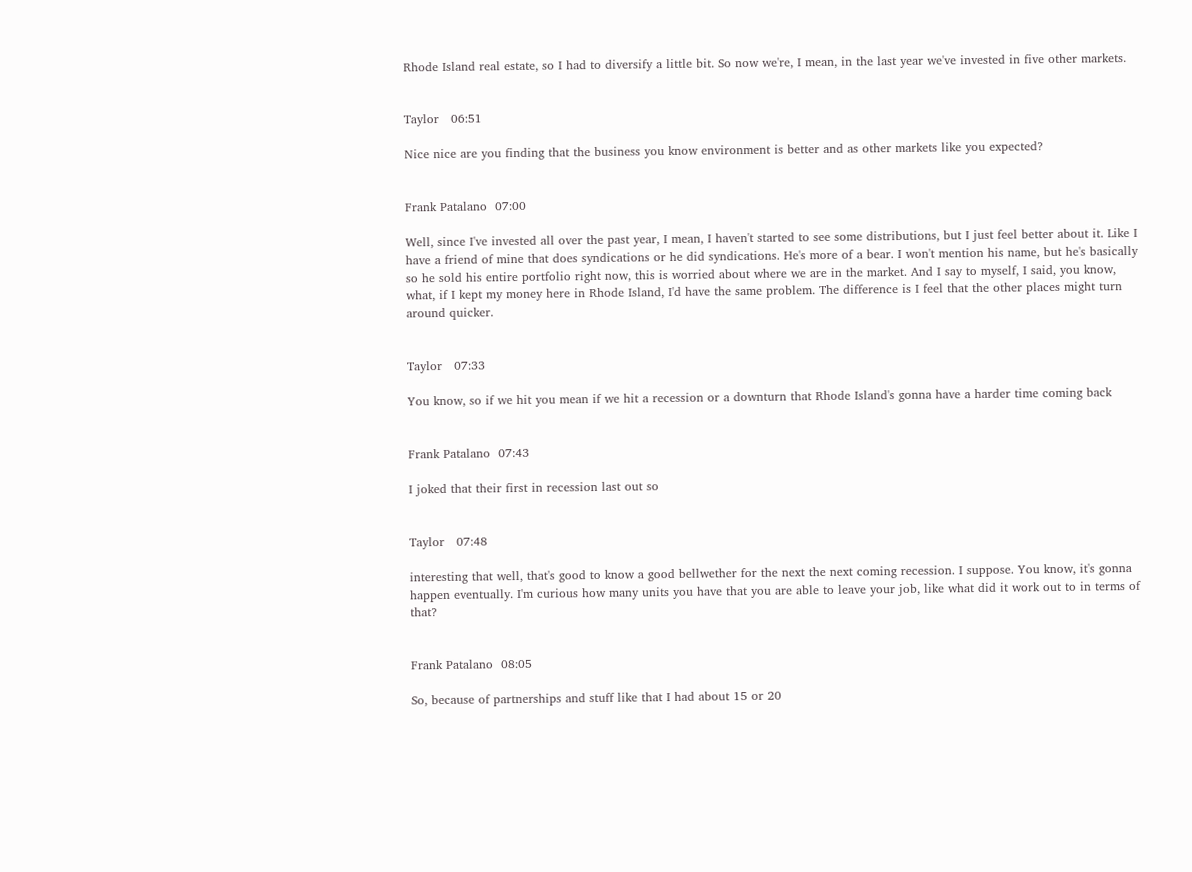Rhode Island real estate, so I had to diversify a little bit. So now we're, I mean, in the last year we've invested in five other markets.


Taylor   06:51

Nice nice are you finding that the business you know environment is better and as other markets like you expected?


Frank Patalano  07:00

Well, since I've invested all over the past year, I mean, I haven't started to see some distributions, but I just feel better about it. Like I have a friend of mine that does syndications or he did syndications. He's more of a bear. I won't mention his name, but he's basically so he sold his entire portfolio right now, this is worried about where we are in the market. And I say to myself, I said, you know, what, if I kept my money here in Rhode Island, I'd have the same problem. The difference is I feel that the other places might turn around quicker.


Taylor   07:33

You know, so if we hit you mean if we hit a recession or a downturn that Rhode Island's gonna have a harder time coming back


Frank Patalano  07:43

I joked that their first in recession last out so


Taylor   07:48

interesting that well, that's good to know a good bellwether for the next the next coming recession. I suppose. You know, it's gonna happen eventually. I'm curious how many units you have that you are able to leave your job, like what did it work out to in terms of that?


Frank Patalano  08:05

So, because of partnerships and stuff like that I had about 15 or 20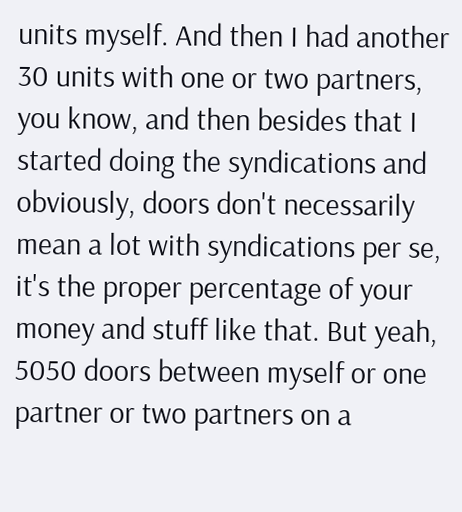units myself. And then I had another 30 units with one or two partners, you know, and then besides that I started doing the syndications and obviously, doors don't necessarily mean a lot with syndications per se, it's the proper percentage of your money and stuff like that. But yeah, 5050 doors between myself or one partner or two partners on a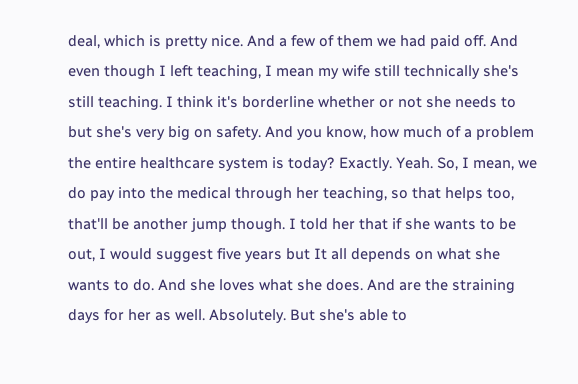deal, which is pretty nice. And a few of them we had paid off. And even though I left teaching, I mean my wife still technically she's still teaching. I think it's borderline whether or not she needs to but she's very big on safety. And you know, how much of a problem the entire healthcare system is today? Exactly. Yeah. So, I mean, we do pay into the medical through her teaching, so that helps too, that'll be another jump though. I told her that if she wants to be out, I would suggest five years but It all depends on what she wants to do. And she loves what she does. And are the straining days for her as well. Absolutely. But she's able to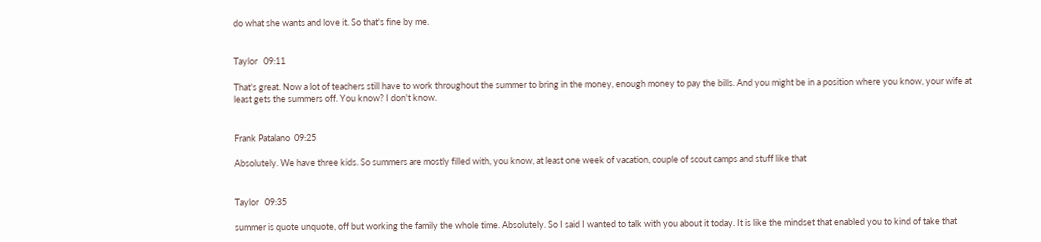do what she wants and love it. So that's fine by me.


Taylor   09:11

That's great. Now a lot of teachers still have to work throughout the summer to bring in the money, enough money to pay the bills. And you might be in a position where you know, your wife at least gets the summers off. You know? I don't know.


Frank Patalano  09:25

Absolutely. We have three kids. So summers are mostly filled with, you know, at least one week of vacation, couple of scout camps and stuff like that


Taylor   09:35

summer is quote unquote, off but working the family the whole time. Absolutely. So I said I wanted to talk with you about it today. It is like the mindset that enabled you to kind of take that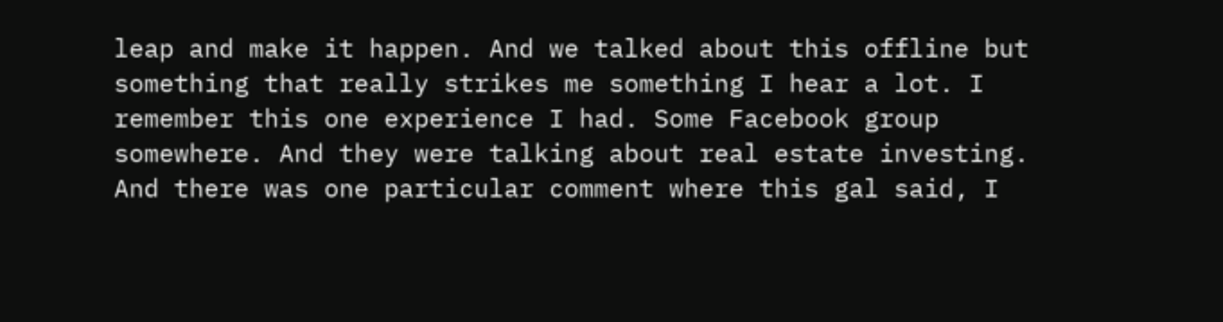leap and make it happen. And we talked about this offline but something that really strikes me something I hear a lot. I remember this one experience I had. Some Facebook group somewhere. And they were talking about real estate investing. And there was one particular comment where this gal said, I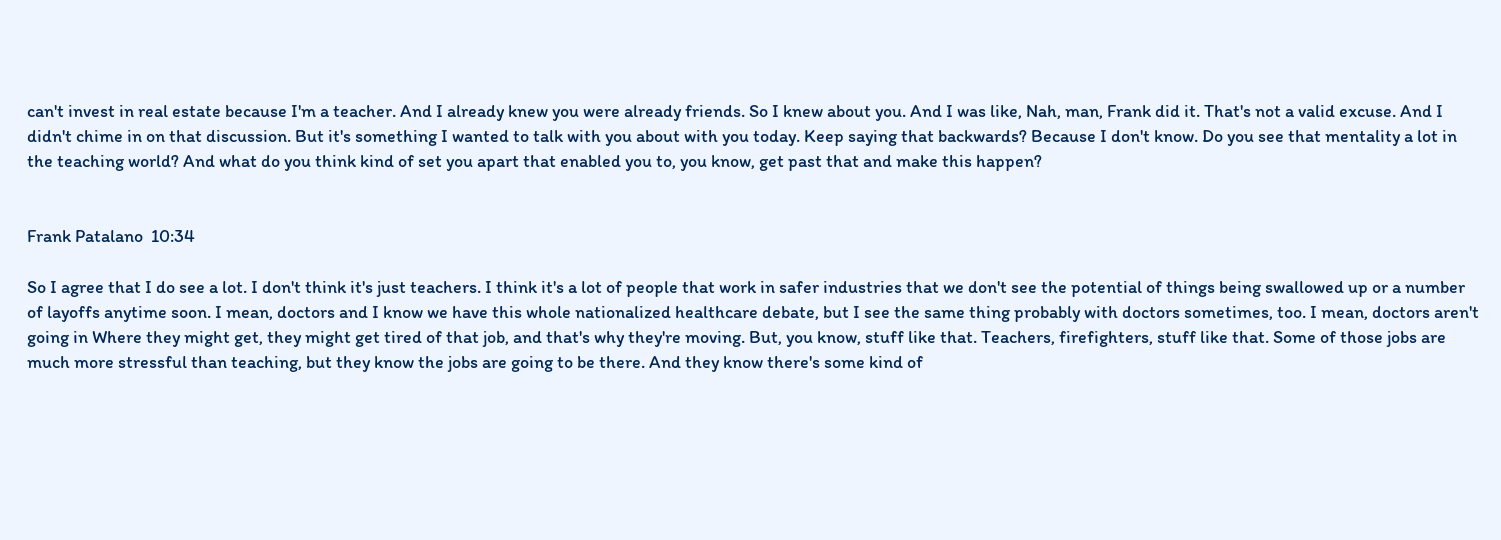can't invest in real estate because I'm a teacher. And I already knew you were already friends. So I knew about you. And I was like, Nah, man, Frank did it. That's not a valid excuse. And I didn't chime in on that discussion. But it's something I wanted to talk with you about with you today. Keep saying that backwards? Because I don't know. Do you see that mentality a lot in the teaching world? And what do you think kind of set you apart that enabled you to, you know, get past that and make this happen?


Frank Patalano  10:34

So I agree that I do see a lot. I don't think it's just teachers. I think it's a lot of people that work in safer industries that we don't see the potential of things being swallowed up or a number of layoffs anytime soon. I mean, doctors and I know we have this whole nationalized healthcare debate, but I see the same thing probably with doctors sometimes, too. I mean, doctors aren't going in Where they might get, they might get tired of that job, and that's why they're moving. But, you know, stuff like that. Teachers, firefighters, stuff like that. Some of those jobs are much more stressful than teaching, but they know the jobs are going to be there. And they know there's some kind of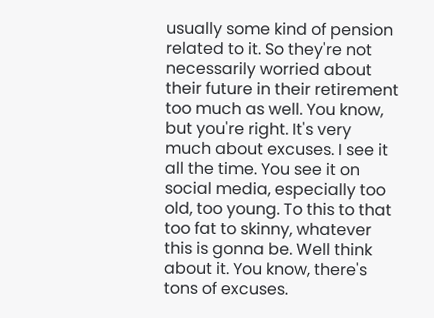usually some kind of pension related to it. So they're not necessarily worried about their future in their retirement too much as well. You know, but you're right. It's very much about excuses. I see it all the time. You see it on social media, especially too old, too young. To this to that too fat to skinny, whatever this is gonna be. Well think about it. You know, there's tons of excuses.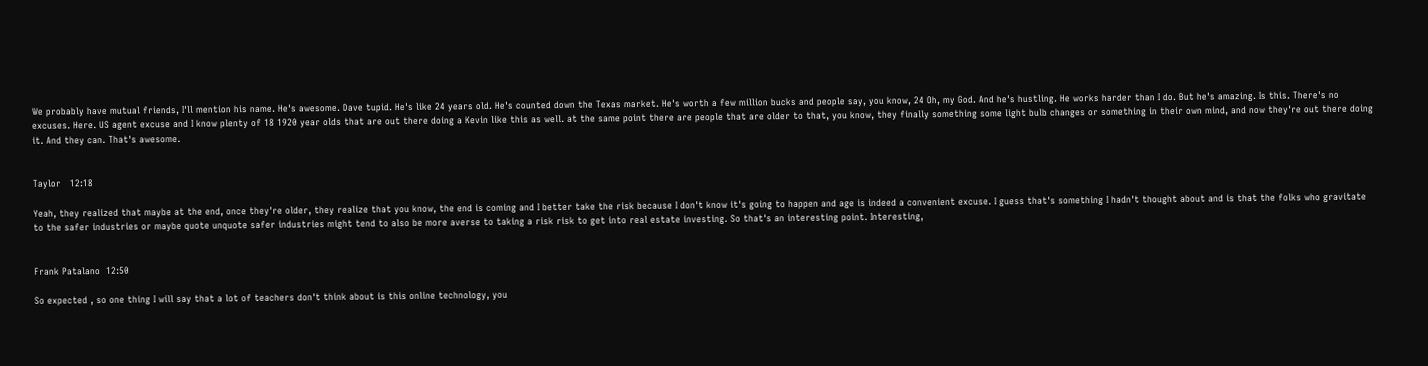We probably have mutual friends, I'll mention his name. He's awesome. Dave tupid. He's like 24 years old. He's counted down the Texas market. He's worth a few million bucks and people say, you know, 24 Oh, my God. And he's hustling. He works harder than I do. But he's amazing. Is this. There's no excuses. Here. US agent excuse and I know plenty of 18 1920 year olds that are out there doing a Kevin like this as well. at the same point there are people that are older to that, you know, they finally something some light bulb changes or something in their own mind, and now they're out there doing it. And they can. That's awesome.


Taylor   12:18

Yeah, they realized that maybe at the end, once they're older, they realize that you know, the end is coming and I better take the risk because I don't know it's going to happen and age is indeed a convenient excuse. I guess that's something I hadn't thought about and is that the folks who gravitate to the safer industries or maybe quote unquote safer industries might tend to also be more averse to taking a risk risk to get into real estate investing. So that's an interesting point. Interesting,


Frank Patalano  12:50

So expected , so one thing I will say that a lot of teachers don't think about is this online technology, you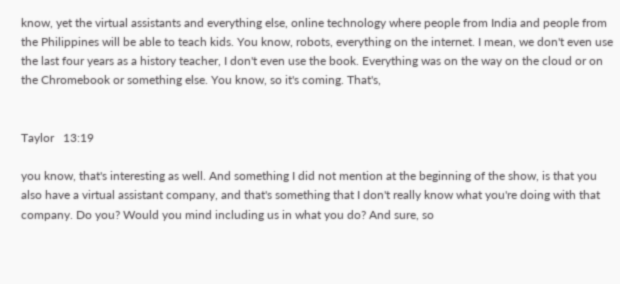know, yet the virtual assistants and everything else, online technology where people from India and people from the Philippines will be able to teach kids. You know, robots, everything on the internet. I mean, we don't even use the last four years as a history teacher, I don't even use the book. Everything was on the way on the cloud or on the Chromebook or something else. You know, so it's coming. That's,


Taylor   13:19

you know, that's interesting as well. And something I did not mention at the beginning of the show, is that you also have a virtual assistant company, and that's something that I don't really know what you're doing with that company. Do you? Would you mind including us in what you do? And sure, so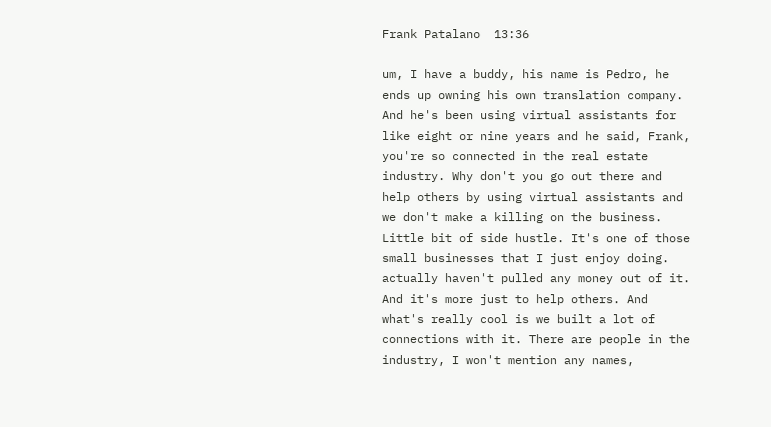Frank Patalano  13:36

um, I have a buddy, his name is Pedro, he ends up owning his own translation company. And he's been using virtual assistants for like eight or nine years and he said, Frank, you're so connected in the real estate industry. Why don't you go out there and help others by using virtual assistants and we don't make a killing on the business. Little bit of side hustle. It's one of those small businesses that I just enjoy doing. actually haven't pulled any money out of it. And it's more just to help others. And what's really cool is we built a lot of connections with it. There are people in the industry, I won't mention any names,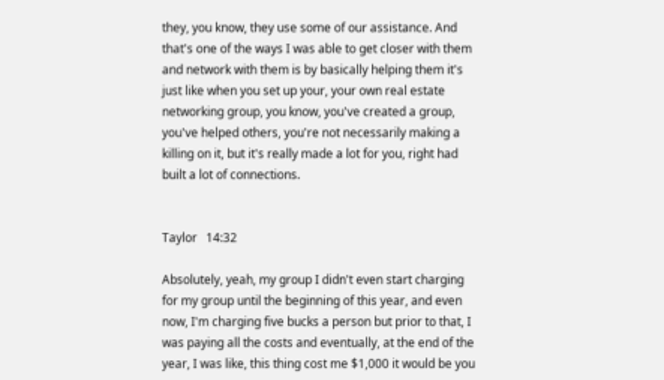they, you know, they use some of our assistance. And that's one of the ways I was able to get closer with them and network with them is by basically helping them it's just like when you set up your, your own real estate networking group, you know, you've created a group, you've helped others, you're not necessarily making a killing on it, but it's really made a lot for you, right had built a lot of connections.


Taylor   14:32

Absolutely, yeah, my group I didn't even start charging for my group until the beginning of this year, and even now, I'm charging five bucks a person but prior to that, I was paying all the costs and eventually, at the end of the year, I was like, this thing cost me $1,000 it would be you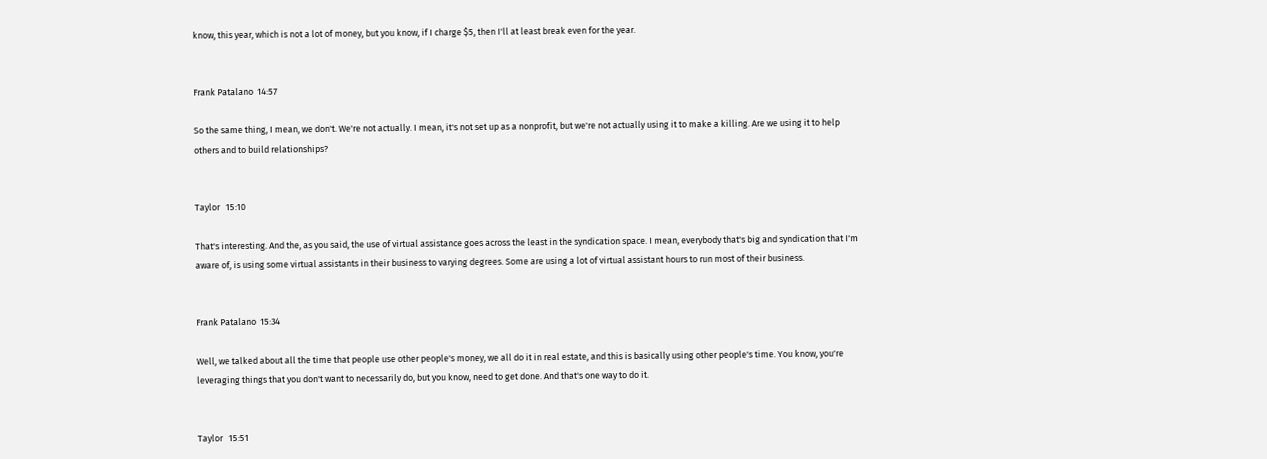know, this year, which is not a lot of money, but you know, if I charge $5, then I'll at least break even for the year.


Frank Patalano  14:57

So the same thing, I mean, we don't. We're not actually. I mean, it's not set up as a nonprofit, but we're not actually using it to make a killing. Are we using it to help others and to build relationships?


Taylor   15:10

That's interesting. And the, as you said, the use of virtual assistance goes across the least in the syndication space. I mean, everybody that's big and syndication that I'm aware of, is using some virtual assistants in their business to varying degrees. Some are using a lot of virtual assistant hours to run most of their business.


Frank Patalano  15:34

Well, we talked about all the time that people use other people's money, we all do it in real estate, and this is basically using other people's time. You know, you're leveraging things that you don't want to necessarily do, but you know, need to get done. And that's one way to do it.


Taylor   15:51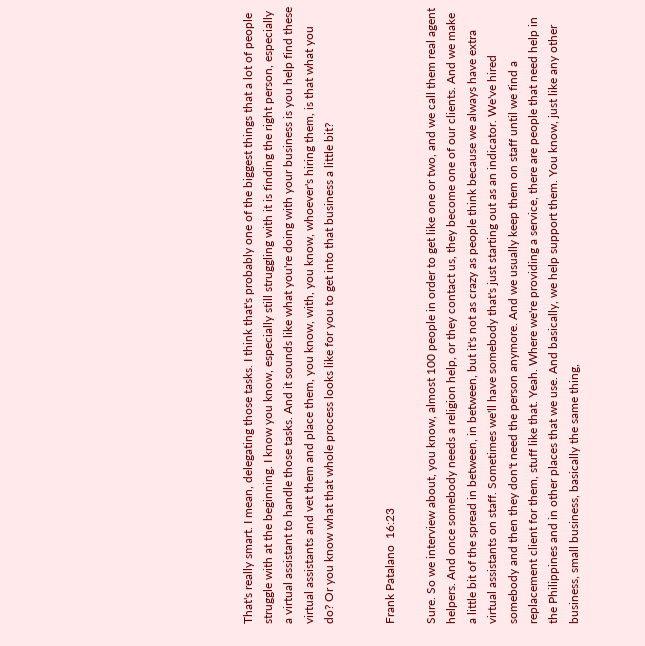That's really smart. I mean, delegating those tasks. I think that's probably one of the biggest things that a lot of people struggle with at the beginning. I know you know, especially still struggling with it is finding the right person, especially a virtual assistant to handle those tasks. And it sounds like what you're doing with your business is you help find these virtual assistants and vet them and place them, you know, with, you know, whoever's hiring them, is that what you do? Or you know what that whole process looks like for you to get into that business a little bit?


Frank Patalano  16:23

Sure. So we interview about, you know, almost 100 people in order to get like one or two, and we call them real agent helpers. And once somebody needs a religion help, or they contact us, they become one of our clients. And we make a little bit of the spread in between, in between, but it's not as crazy as people think because we always have extra virtual assistants on staff. Sometimes we'll have somebody that's just starting out as an indicator. We've hired somebody and then they don't need the person anymore. And we usually keep them on staff until we find a replacement client for them, stuff like that. Yeah. Where we're providing a service, there are people that need help in the Philippines and in other places that we use. And basically, we help support them. You know, just like any other business, small business, basically the same thing,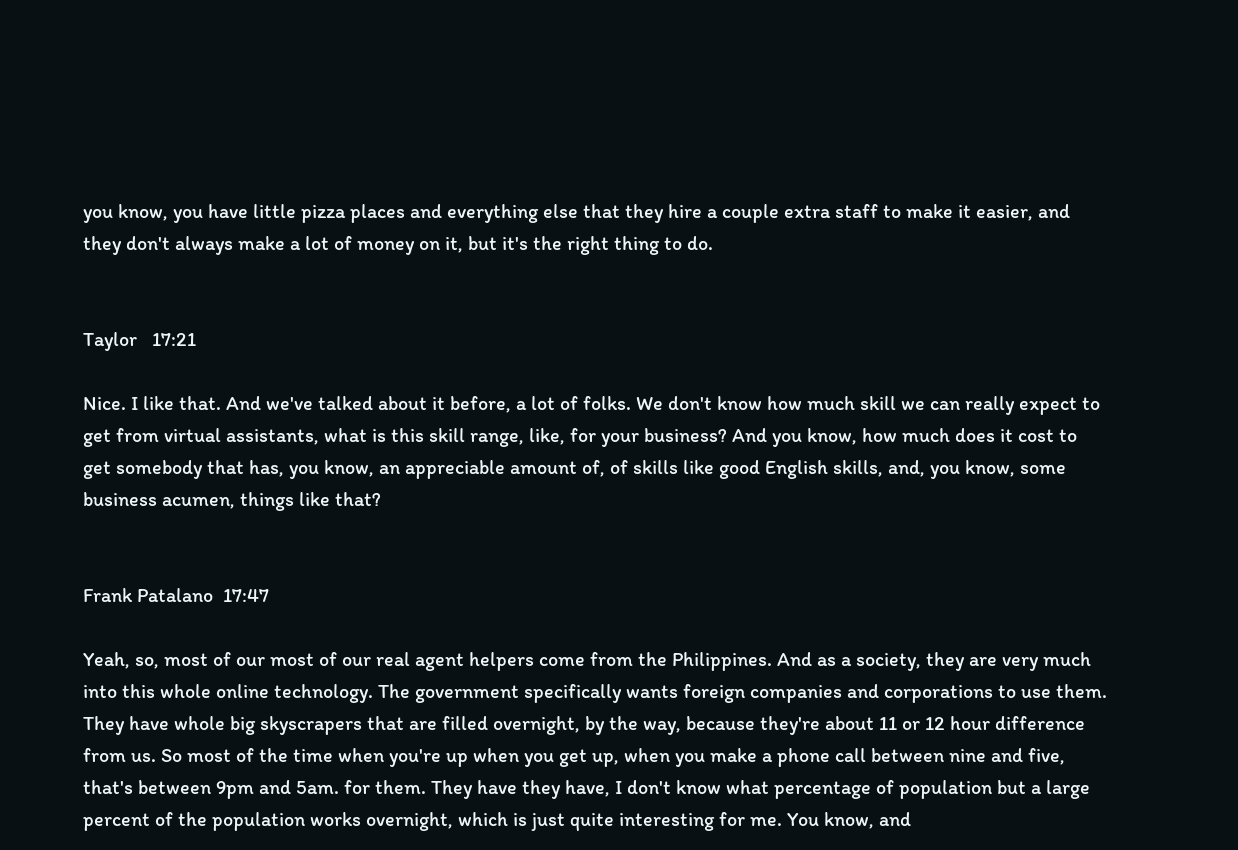you know, you have little pizza places and everything else that they hire a couple extra staff to make it easier, and they don't always make a lot of money on it, but it's the right thing to do.


Taylor   17:21

Nice. I like that. And we've talked about it before, a lot of folks. We don't know how much skill we can really expect to get from virtual assistants, what is this skill range, like, for your business? And you know, how much does it cost to get somebody that has, you know, an appreciable amount of, of skills like good English skills, and, you know, some business acumen, things like that?


Frank Patalano  17:47

Yeah, so, most of our most of our real agent helpers come from the Philippines. And as a society, they are very much into this whole online technology. The government specifically wants foreign companies and corporations to use them. They have whole big skyscrapers that are filled overnight, by the way, because they're about 11 or 12 hour difference from us. So most of the time when you're up when you get up, when you make a phone call between nine and five, that's between 9pm and 5am. for them. They have they have, I don't know what percentage of population but a large percent of the population works overnight, which is just quite interesting for me. You know, and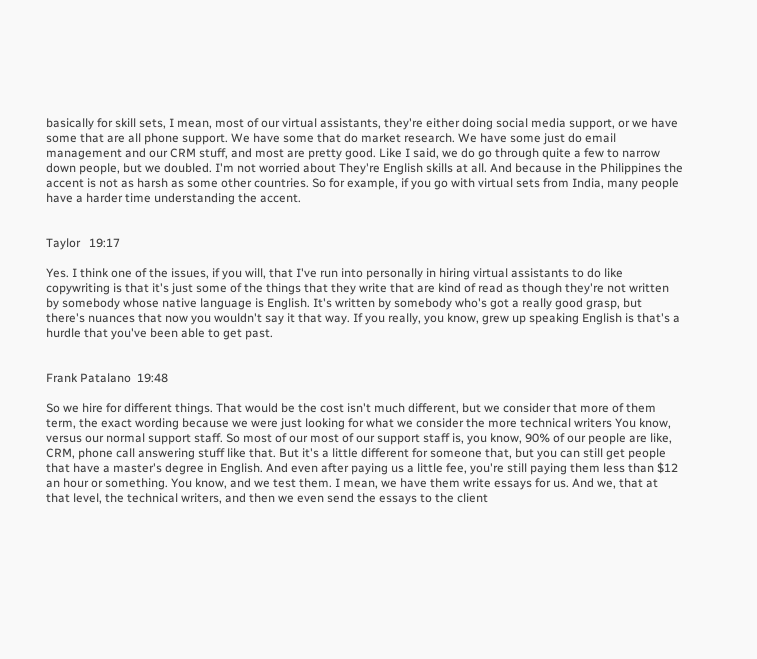basically for skill sets, I mean, most of our virtual assistants, they're either doing social media support, or we have some that are all phone support. We have some that do market research. We have some just do email management and our CRM stuff, and most are pretty good. Like I said, we do go through quite a few to narrow down people, but we doubled. I'm not worried about They're English skills at all. And because in the Philippines the accent is not as harsh as some other countries. So for example, if you go with virtual sets from India, many people have a harder time understanding the accent.


Taylor   19:17

Yes. I think one of the issues, if you will, that I've run into personally in hiring virtual assistants to do like copywriting is that it's just some of the things that they write that are kind of read as though they're not written by somebody whose native language is English. It's written by somebody who's got a really good grasp, but there's nuances that now you wouldn't say it that way. If you really, you know, grew up speaking English is that's a hurdle that you've been able to get past.


Frank Patalano  19:48

So we hire for different things. That would be the cost isn't much different, but we consider that more of them term, the exact wording because we were just looking for what we consider the more technical writers You know, versus our normal support staff. So most of our most of our support staff is, you know, 90% of our people are like, CRM, phone call answering stuff like that. But it's a little different for someone that, but you can still get people that have a master's degree in English. And even after paying us a little fee, you're still paying them less than $12 an hour or something. You know, and we test them. I mean, we have them write essays for us. And we, that at that level, the technical writers, and then we even send the essays to the client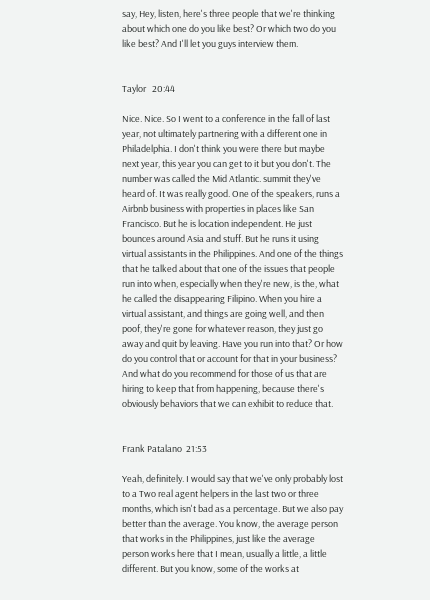say, Hey, listen, here's three people that we're thinking about which one do you like best? Or which two do you like best? And I'll let you guys interview them.


Taylor   20:44

Nice. Nice. So I went to a conference in the fall of last year, not ultimately partnering with a different one in Philadelphia. I don't think you were there but maybe next year, this year you can get to it but you don't. The number was called the Mid Atlantic. summit they've heard of. It was really good. One of the speakers, runs a Airbnb business with properties in places like San Francisco. But he is location independent. He just bounces around Asia and stuff. But he runs it using virtual assistants in the Philippines. And one of the things that he talked about that one of the issues that people run into when, especially when they're new, is the, what he called the disappearing Filipino. When you hire a virtual assistant, and things are going well, and then poof, they're gone for whatever reason, they just go away and quit by leaving. Have you run into that? Or how do you control that or account for that in your business? And what do you recommend for those of us that are hiring to keep that from happening, because there's obviously behaviors that we can exhibit to reduce that.


Frank Patalano  21:53

Yeah, definitely. I would say that we've only probably lost to a Two real agent helpers in the last two or three months, which isn't bad as a percentage. But we also pay better than the average. You know, the average person that works in the Philippines, just like the average person works here that I mean, usually a little, a little different. But you know, some of the works at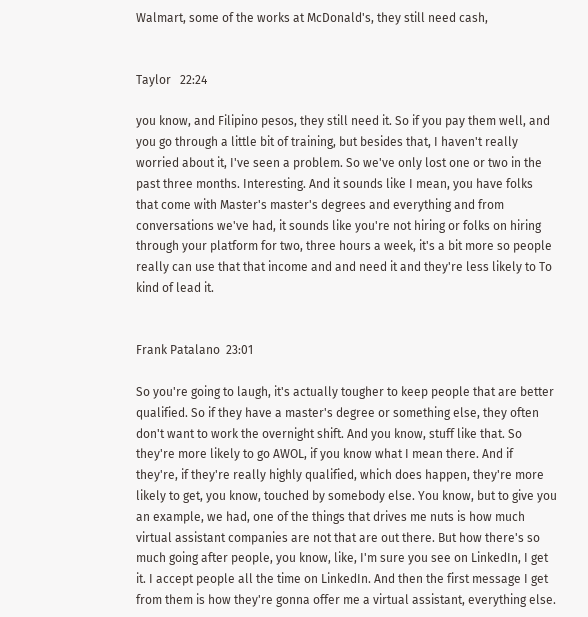Walmart, some of the works at McDonald's, they still need cash,


Taylor   22:24

you know, and Filipino pesos, they still need it. So if you pay them well, and you go through a little bit of training, but besides that, I haven't really worried about it, I've seen a problem. So we've only lost one or two in the past three months. Interesting. And it sounds like I mean, you have folks that come with Master's master's degrees and everything and from conversations we've had, it sounds like you're not hiring or folks on hiring through your platform for two, three hours a week, it's a bit more so people really can use that that income and and need it and they're less likely to To kind of lead it.


Frank Patalano  23:01

So you're going to laugh, it's actually tougher to keep people that are better qualified. So if they have a master's degree or something else, they often don't want to work the overnight shift. And you know, stuff like that. So they're more likely to go AWOL, if you know what I mean there. And if they're, if they're really highly qualified, which does happen, they're more likely to get, you know, touched by somebody else. You know, but to give you an example, we had, one of the things that drives me nuts is how much virtual assistant companies are not that are out there. But how there's so much going after people, you know, like, I'm sure you see on LinkedIn, I get it. I accept people all the time on LinkedIn. And then the first message I get from them is how they're gonna offer me a virtual assistant, everything else.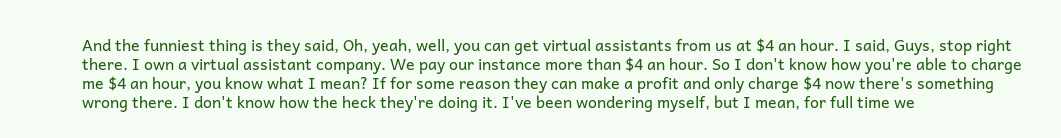And the funniest thing is they said, Oh, yeah, well, you can get virtual assistants from us at $4 an hour. I said, Guys, stop right there. I own a virtual assistant company. We pay our instance more than $4 an hour. So I don't know how you're able to charge me $4 an hour, you know what I mean? If for some reason they can make a profit and only charge $4 now there's something wrong there. I don't know how the heck they're doing it. I've been wondering myself, but I mean, for full time we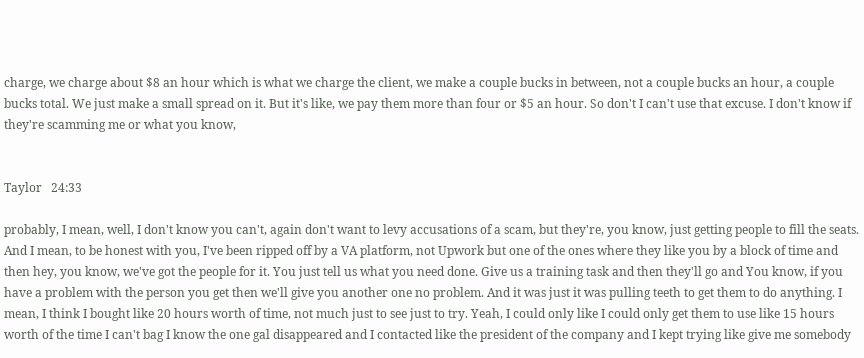charge, we charge about $8 an hour which is what we charge the client, we make a couple bucks in between, not a couple bucks an hour, a couple bucks total. We just make a small spread on it. But it's like, we pay them more than four or $5 an hour. So don't I can't use that excuse. I don't know if they're scamming me or what you know,


Taylor   24:33

probably, I mean, well, I don't know you can't, again don't want to levy accusations of a scam, but they're, you know, just getting people to fill the seats. And I mean, to be honest with you, I've been ripped off by a VA platform, not Upwork but one of the ones where they like you by a block of time and then hey, you know, we've got the people for it. You just tell us what you need done. Give us a training task and then they'll go and You know, if you have a problem with the person you get then we'll give you another one no problem. And it was just it was pulling teeth to get them to do anything. I mean, I think I bought like 20 hours worth of time, not much just to see just to try. Yeah, I could only like I could only get them to use like 15 hours worth of the time I can't bag I know the one gal disappeared and I contacted like the president of the company and I kept trying like give me somebody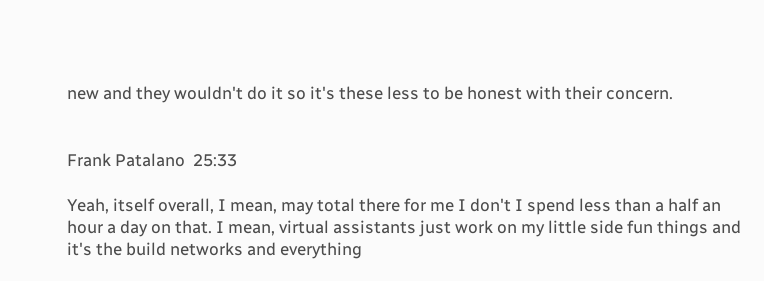new and they wouldn't do it so it's these less to be honest with their concern.


Frank Patalano  25:33

Yeah, itself overall, I mean, may total there for me I don't I spend less than a half an hour a day on that. I mean, virtual assistants just work on my little side fun things and it's the build networks and everything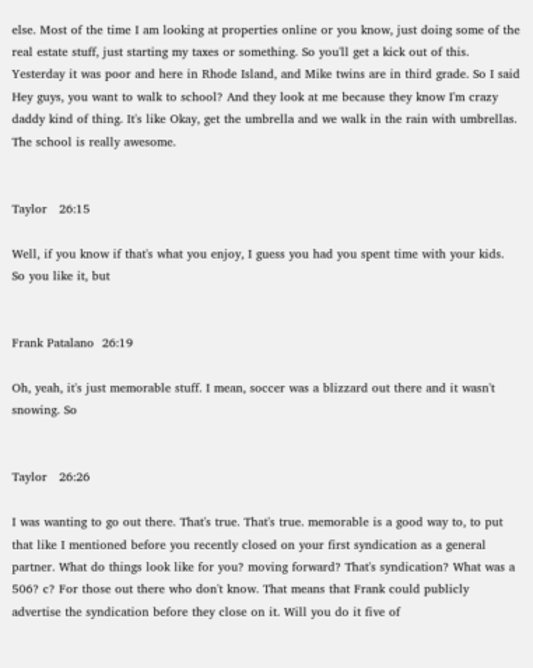else. Most of the time I am looking at properties online or you know, just doing some of the real estate stuff, just starting my taxes or something. So you'll get a kick out of this. Yesterday it was poor and here in Rhode Island, and Mike twins are in third grade. So I said Hey guys, you want to walk to school? And they look at me because they know I'm crazy daddy kind of thing. It's like Okay, get the umbrella and we walk in the rain with umbrellas. The school is really awesome.


Taylor   26:15

Well, if you know if that's what you enjoy, I guess you had you spent time with your kids. So you like it, but


Frank Patalano  26:19

Oh, yeah, it's just memorable stuff. I mean, soccer was a blizzard out there and it wasn't snowing. So


Taylor   26:26

I was wanting to go out there. That's true. That's true. memorable is a good way to, to put that like I mentioned before you recently closed on your first syndication as a general partner. What do things look like for you? moving forward? That's syndication? What was a 506? c? For those out there who don't know. That means that Frank could publicly advertise the syndication before they close on it. Will you do it five of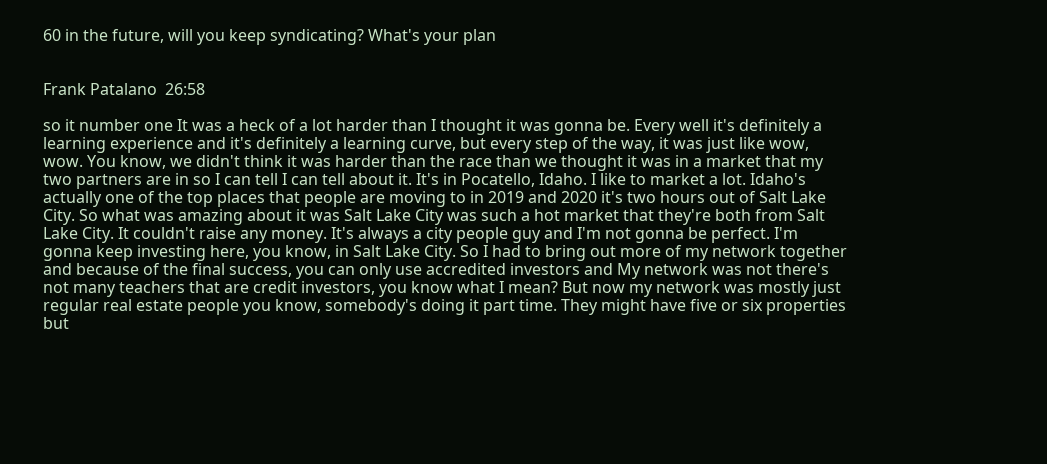60 in the future, will you keep syndicating? What's your plan


Frank Patalano  26:58

so it number one It was a heck of a lot harder than I thought it was gonna be. Every well it's definitely a learning experience and it's definitely a learning curve, but every step of the way, it was just like wow, wow. You know, we didn't think it was harder than the race than we thought it was in a market that my two partners are in so I can tell I can tell about it. It's in Pocatello, Idaho. I like to market a lot. Idaho's actually one of the top places that people are moving to in 2019 and 2020 it's two hours out of Salt Lake City. So what was amazing about it was Salt Lake City was such a hot market that they're both from Salt Lake City. It couldn't raise any money. It's always a city people guy and I'm not gonna be perfect. I'm gonna keep investing here, you know, in Salt Lake City. So I had to bring out more of my network together and because of the final success, you can only use accredited investors and My network was not there's not many teachers that are credit investors, you know what I mean? But now my network was mostly just regular real estate people you know, somebody's doing it part time. They might have five or six properties but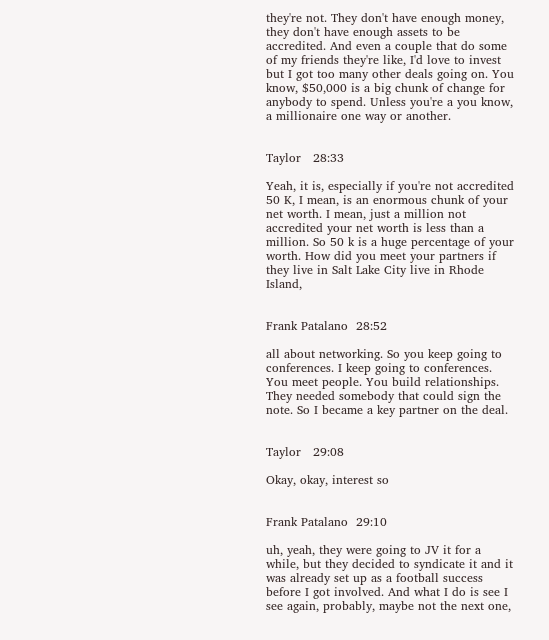they're not. They don't have enough money, they don't have enough assets to be accredited. And even a couple that do some of my friends they're like, I'd love to invest but I got too many other deals going on. You know, $50,000 is a big chunk of change for anybody to spend. Unless you're a you know, a millionaire one way or another.


Taylor   28:33

Yeah, it is, especially if you're not accredited 50 K, I mean, is an enormous chunk of your net worth. I mean, just a million not accredited your net worth is less than a million. So 50 k is a huge percentage of your worth. How did you meet your partners if they live in Salt Lake City live in Rhode Island,


Frank Patalano  28:52

all about networking. So you keep going to conferences. I keep going to conferences. You meet people. You build relationships. They needed somebody that could sign the note. So I became a key partner on the deal.


Taylor   29:08

Okay, okay, interest so


Frank Patalano  29:10

uh, yeah, they were going to JV it for a while, but they decided to syndicate it and it was already set up as a football success before I got involved. And what I do is see I see again, probably, maybe not the next one,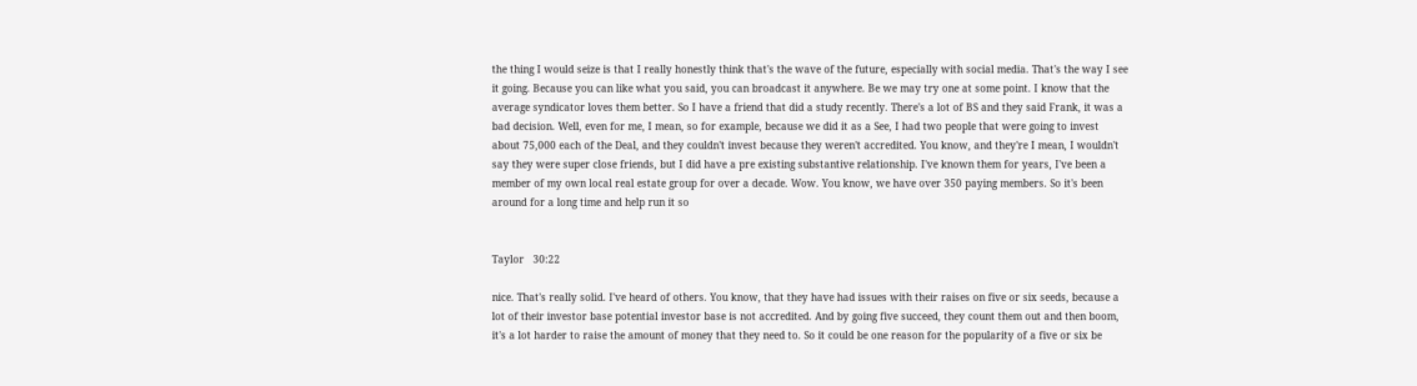the thing I would seize is that I really honestly think that's the wave of the future, especially with social media. That's the way I see it going. Because you can like what you said, you can broadcast it anywhere. Be we may try one at some point. I know that the average syndicator loves them better. So I have a friend that did a study recently. There's a lot of BS and they said Frank, it was a bad decision. Well, even for me, I mean, so for example, because we did it as a See, I had two people that were going to invest about 75,000 each of the Deal, and they couldn't invest because they weren't accredited. You know, and they're I mean, I wouldn't say they were super close friends, but I did have a pre existing substantive relationship. I've known them for years, I've been a member of my own local real estate group for over a decade. Wow. You know, we have over 350 paying members. So it's been around for a long time and help run it so


Taylor   30:22

nice. That's really solid. I've heard of others. You know, that they have had issues with their raises on five or six seeds, because a lot of their investor base potential investor base is not accredited. And by going five succeed, they count them out and then boom, it's a lot harder to raise the amount of money that they need to. So it could be one reason for the popularity of a five or six be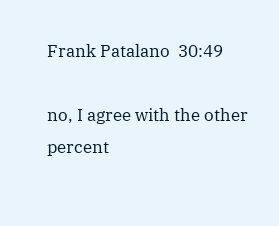Frank Patalano  30:49

no, I agree with the other percent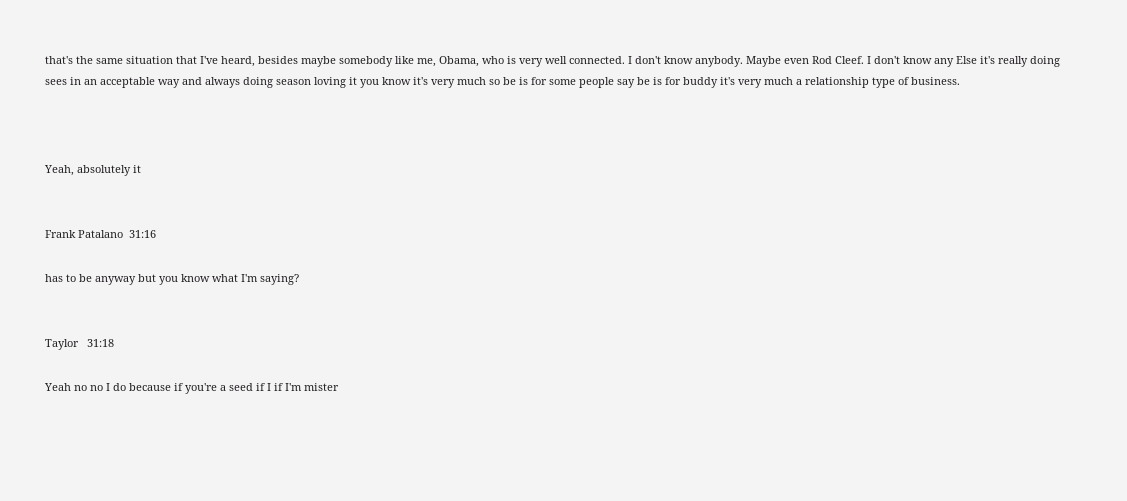that's the same situation that I've heard, besides maybe somebody like me, Obama, who is very well connected. I don't know anybody. Maybe even Rod Cleef. I don't know any Else it's really doing sees in an acceptable way and always doing season loving it you know it's very much so be is for some people say be is for buddy it's very much a relationship type of business.



Yeah, absolutely it


Frank Patalano  31:16

has to be anyway but you know what I'm saying?


Taylor   31:18

Yeah no no I do because if you're a seed if I if I'm mister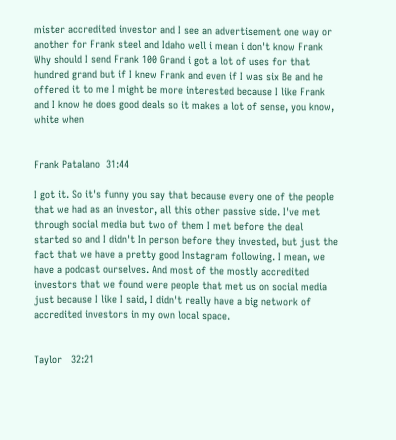mister accredited investor and I see an advertisement one way or another for Frank steel and Idaho well i mean i don't know Frank Why should I send Frank 100 Grand i got a lot of uses for that hundred grand but if I knew Frank and even if I was six Be and he offered it to me I might be more interested because I like Frank and I know he does good deals so it makes a lot of sense, you know, white when


Frank Patalano  31:44

I got it. So it's funny you say that because every one of the people that we had as an investor, all this other passive side. I've met through social media but two of them I met before the deal started so and I didn't In person before they invested, but just the fact that we have a pretty good Instagram following. I mean, we have a podcast ourselves. And most of the mostly accredited investors that we found were people that met us on social media just because I like I said, I didn't really have a big network of accredited investors in my own local space.


Taylor   32:21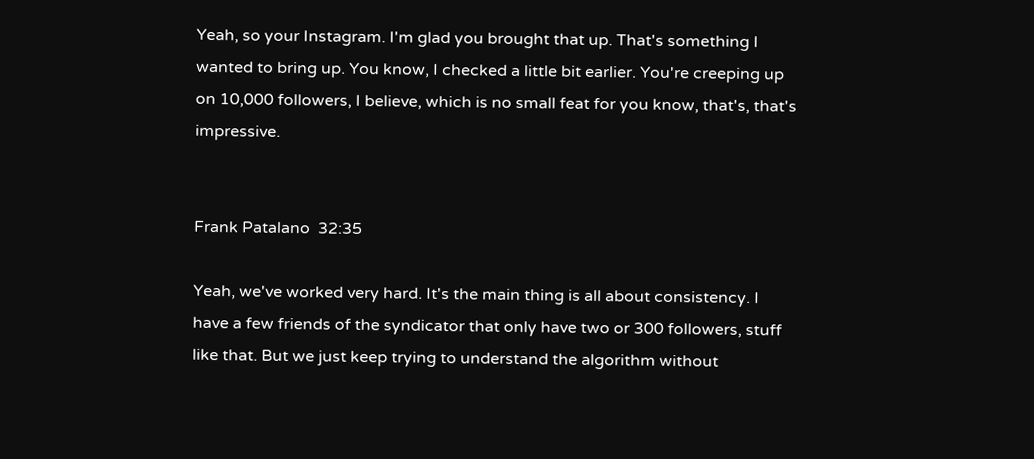Yeah, so your Instagram. I'm glad you brought that up. That's something I wanted to bring up. You know, I checked a little bit earlier. You're creeping up on 10,000 followers, I believe, which is no small feat for you know, that's, that's impressive.


Frank Patalano  32:35

Yeah, we've worked very hard. It's the main thing is all about consistency. I have a few friends of the syndicator that only have two or 300 followers, stuff like that. But we just keep trying to understand the algorithm without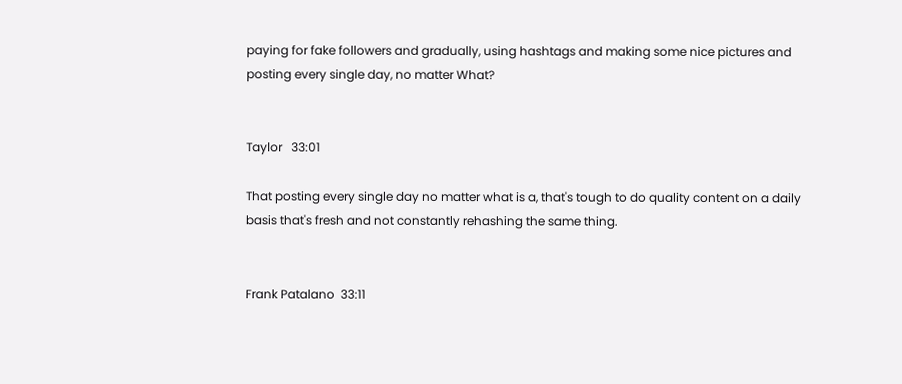paying for fake followers and gradually, using hashtags and making some nice pictures and posting every single day, no matter What?


Taylor   33:01

That posting every single day no matter what is a, that's tough to do quality content on a daily basis that's fresh and not constantly rehashing the same thing.


Frank Patalano  33:11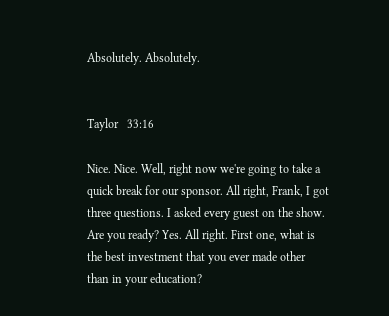Absolutely. Absolutely.


Taylor   33:16

Nice. Nice. Well, right now we're going to take a quick break for our sponsor. All right, Frank, I got three questions. I asked every guest on the show. Are you ready? Yes. All right. First one, what is the best investment that you ever made other than in your education?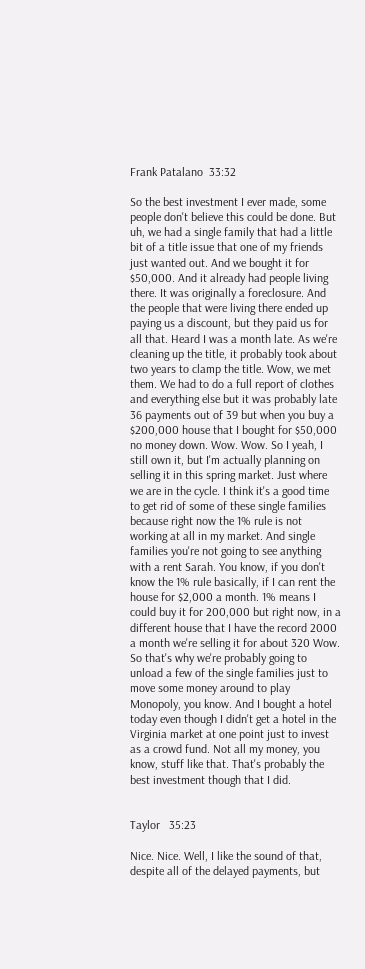Frank Patalano  33:32

So the best investment I ever made, some people don't believe this could be done. But uh, we had a single family that had a little bit of a title issue that one of my friends just wanted out. And we bought it for $50,000. And it already had people living there. It was originally a foreclosure. And the people that were living there ended up paying us a discount, but they paid us for all that. Heard I was a month late. As we're cleaning up the title, it probably took about two years to clamp the title. Wow, we met them. We had to do a full report of clothes and everything else but it was probably late 36 payments out of 39 but when you buy a $200,000 house that I bought for $50,000 no money down. Wow. Wow. So I yeah, I still own it, but I'm actually planning on selling it in this spring market. Just where we are in the cycle. I think it's a good time to get rid of some of these single families because right now the 1% rule is not working at all in my market. And single families you're not going to see anything with a rent Sarah. You know, if you don't know the 1% rule basically, if I can rent the house for $2,000 a month. 1% means I could buy it for 200,000 but right now, in a different house that I have the record 2000 a month we're selling it for about 320 Wow. So that's why we're probably going to unload a few of the single families just to move some money around to play Monopoly, you know. And I bought a hotel today even though I didn't get a hotel in the Virginia market at one point just to invest as a crowd fund. Not all my money, you know, stuff like that. That's probably the best investment though that I did.


Taylor   35:23

Nice. Nice. Well, I like the sound of that, despite all of the delayed payments, but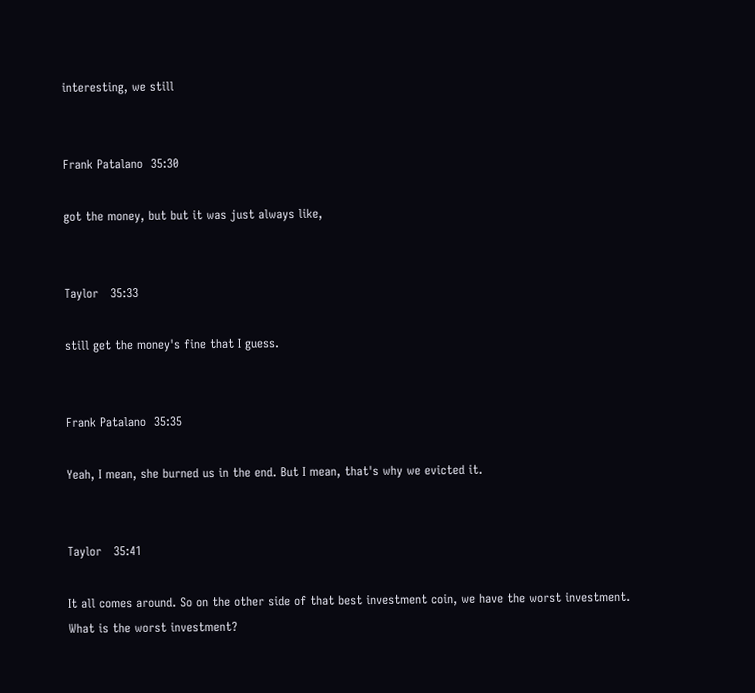interesting, we still


Frank Patalano  35:30

got the money, but but it was just always like,


Taylor   35:33

still get the money's fine that I guess.


Frank Patalano  35:35

Yeah, I mean, she burned us in the end. But I mean, that's why we evicted it.


Taylor   35:41

It all comes around. So on the other side of that best investment coin, we have the worst investment. What is the worst investment?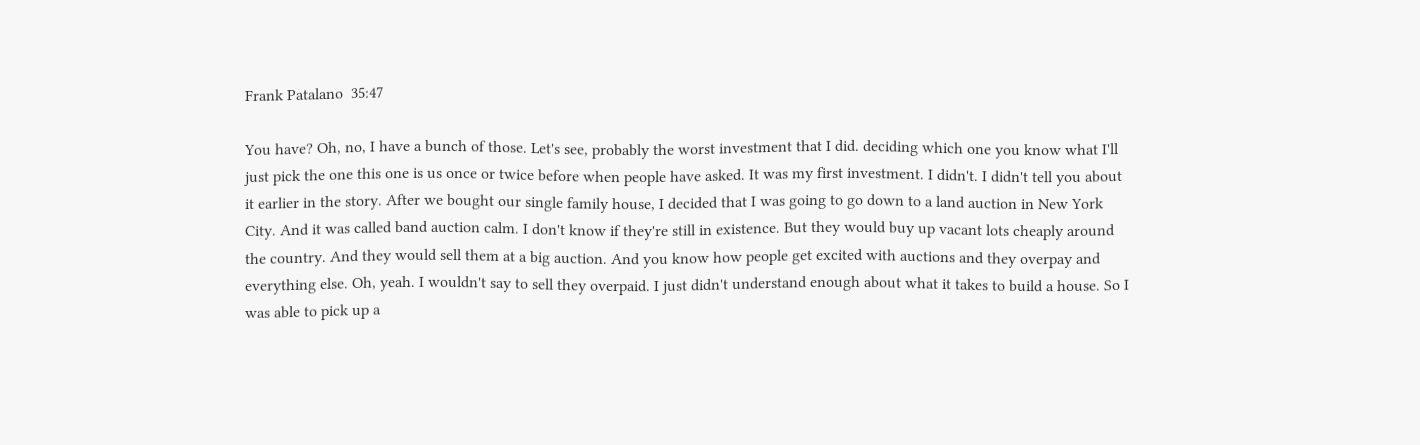Frank Patalano  35:47

You have? Oh, no, I have a bunch of those. Let's see, probably the worst investment that I did. deciding which one you know what I'll just pick the one this one is us once or twice before when people have asked. It was my first investment. I didn't. I didn't tell you about it earlier in the story. After we bought our single family house, I decided that I was going to go down to a land auction in New York City. And it was called band auction calm. I don't know if they're still in existence. But they would buy up vacant lots cheaply around the country. And they would sell them at a big auction. And you know how people get excited with auctions and they overpay and everything else. Oh, yeah. I wouldn't say to sell they overpaid. I just didn't understand enough about what it takes to build a house. So I was able to pick up a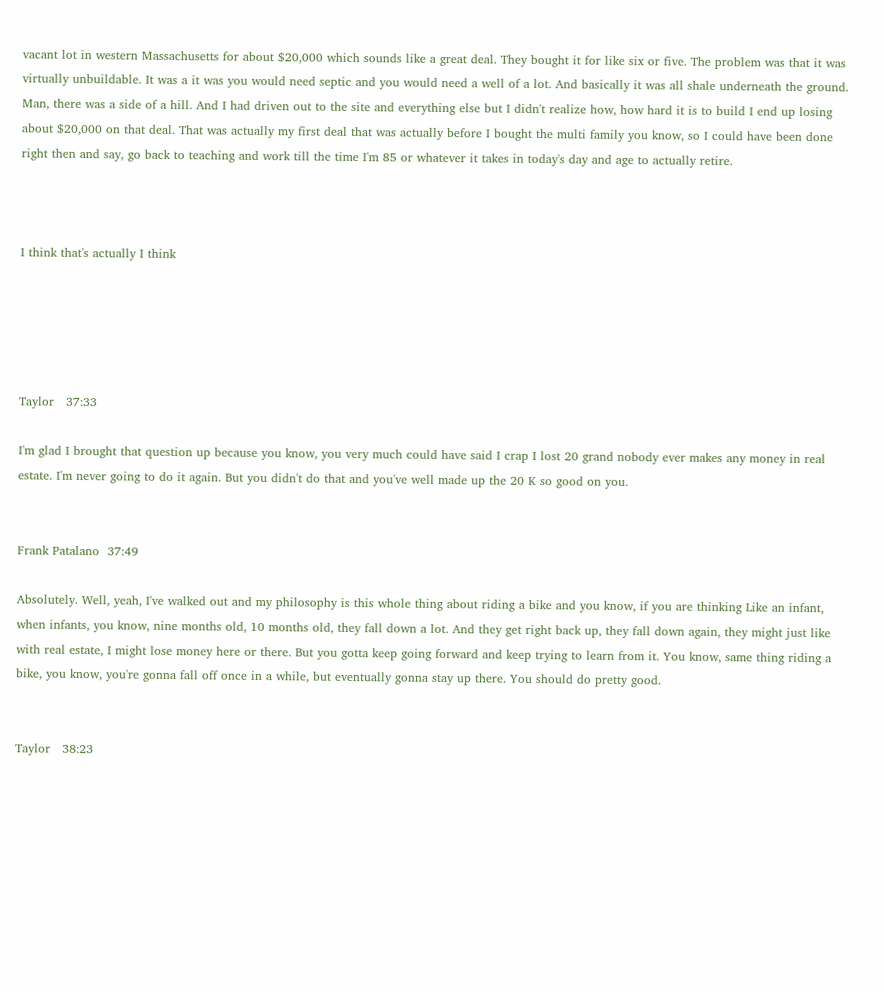vacant lot in western Massachusetts for about $20,000 which sounds like a great deal. They bought it for like six or five. The problem was that it was virtually unbuildable. It was a it was you would need septic and you would need a well of a lot. And basically it was all shale underneath the ground. Man, there was a side of a hill. And I had driven out to the site and everything else but I didn't realize how, how hard it is to build I end up losing about $20,000 on that deal. That was actually my first deal that was actually before I bought the multi family you know, so I could have been done right then and say, go back to teaching and work till the time I'm 85 or whatever it takes in today's day and age to actually retire.



I think that's actually I think





Taylor   37:33

I'm glad I brought that question up because you know, you very much could have said I crap I lost 20 grand nobody ever makes any money in real estate. I'm never going to do it again. But you didn't do that and you've well made up the 20 K so good on you.


Frank Patalano  37:49

Absolutely. Well, yeah, I've walked out and my philosophy is this whole thing about riding a bike and you know, if you are thinking Like an infant, when infants, you know, nine months old, 10 months old, they fall down a lot. And they get right back up, they fall down again, they might just like with real estate, I might lose money here or there. But you gotta keep going forward and keep trying to learn from it. You know, same thing riding a bike, you know, you're gonna fall off once in a while, but eventually gonna stay up there. You should do pretty good.


Taylor   38:23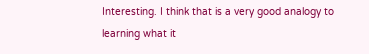Interesting. I think that is a very good analogy to learning what it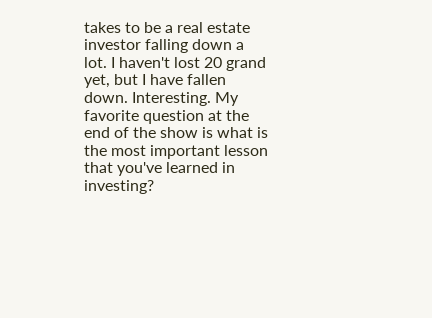takes to be a real estate investor falling down a lot. I haven't lost 20 grand yet, but I have fallen down. Interesting. My favorite question at the end of the show is what is the most important lesson that you've learned in investing?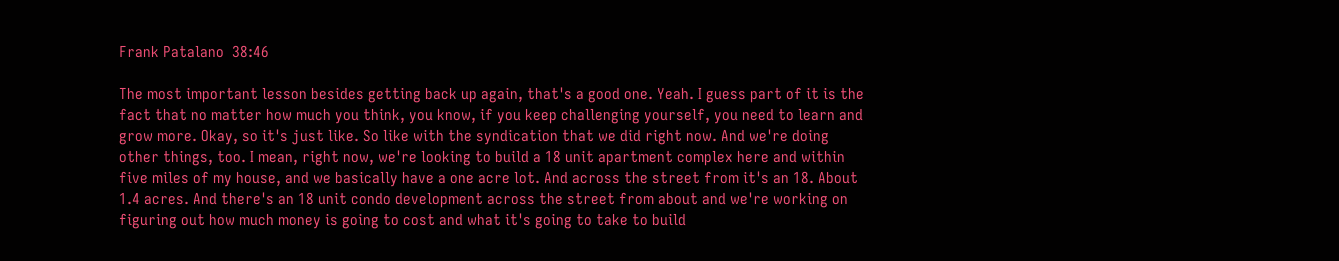Frank Patalano  38:46

The most important lesson besides getting back up again, that's a good one. Yeah. I guess part of it is the fact that no matter how much you think, you know, if you keep challenging yourself, you need to learn and grow more. Okay, so it's just like. So like with the syndication that we did right now. And we're doing other things, too. I mean, right now, we're looking to build a 18 unit apartment complex here and within five miles of my house, and we basically have a one acre lot. And across the street from it's an 18. About 1.4 acres. And there's an 18 unit condo development across the street from about and we're working on figuring out how much money is going to cost and what it's going to take to build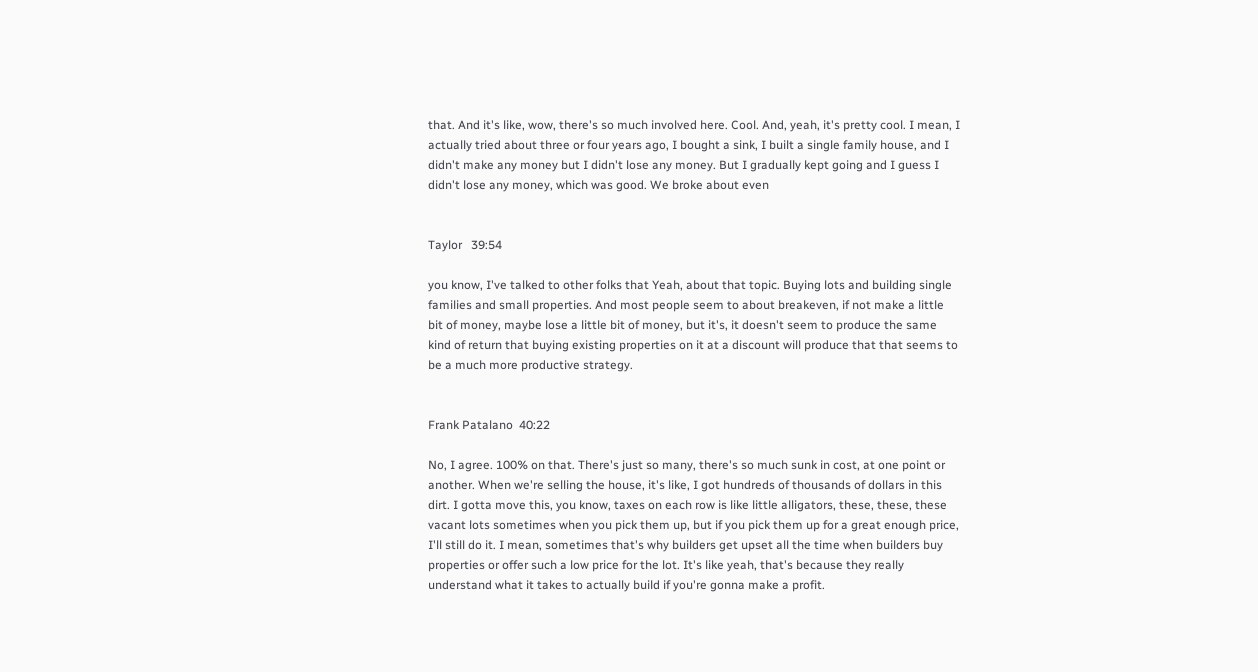that. And it's like, wow, there's so much involved here. Cool. And, yeah, it's pretty cool. I mean, I actually tried about three or four years ago, I bought a sink, I built a single family house, and I didn't make any money but I didn't lose any money. But I gradually kept going and I guess I didn't lose any money, which was good. We broke about even


Taylor   39:54

you know, I've talked to other folks that Yeah, about that topic. Buying lots and building single families and small properties. And most people seem to about breakeven, if not make a little bit of money, maybe lose a little bit of money, but it's, it doesn't seem to produce the same kind of return that buying existing properties on it at a discount will produce that that seems to be a much more productive strategy.


Frank Patalano  40:22

No, I agree. 100% on that. There's just so many, there's so much sunk in cost, at one point or another. When we're selling the house, it's like, I got hundreds of thousands of dollars in this dirt. I gotta move this, you know, taxes on each row is like little alligators, these, these, these vacant lots sometimes when you pick them up, but if you pick them up for a great enough price, I'll still do it. I mean, sometimes that's why builders get upset all the time when builders buy properties or offer such a low price for the lot. It's like yeah, that's because they really understand what it takes to actually build if you're gonna make a profit.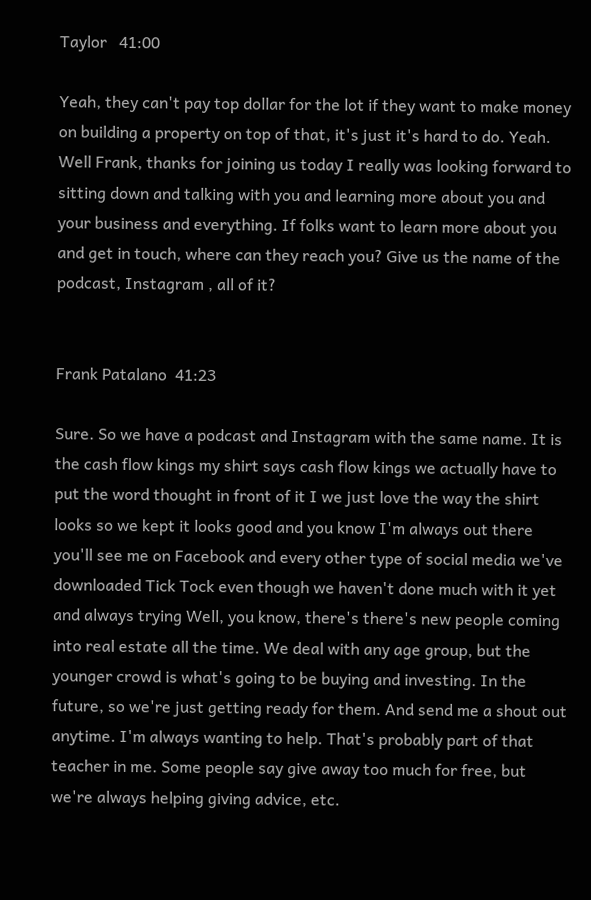Taylor   41:00

Yeah, they can't pay top dollar for the lot if they want to make money on building a property on top of that, it's just it's hard to do. Yeah. Well Frank, thanks for joining us today I really was looking forward to sitting down and talking with you and learning more about you and your business and everything. If folks want to learn more about you and get in touch, where can they reach you? Give us the name of the podcast, Instagram , all of it?


Frank Patalano  41:23

Sure. So we have a podcast and Instagram with the same name. It is the cash flow kings my shirt says cash flow kings we actually have to put the word thought in front of it I we just love the way the shirt looks so we kept it looks good and you know I'm always out there you'll see me on Facebook and every other type of social media we've downloaded Tick Tock even though we haven't done much with it yet and always trying Well, you know, there's there's new people coming into real estate all the time. We deal with any age group, but the younger crowd is what's going to be buying and investing. In the future, so we're just getting ready for them. And send me a shout out anytime. I'm always wanting to help. That's probably part of that teacher in me. Some people say give away too much for free, but we're always helping giving advice, etc.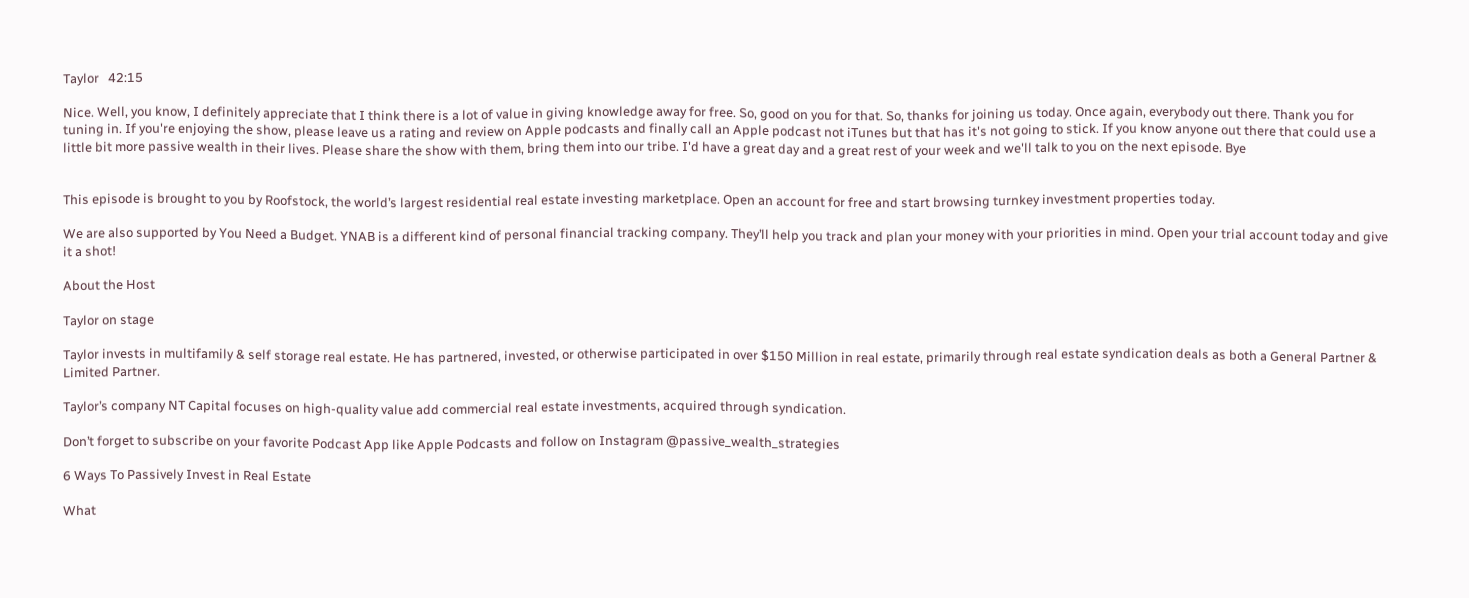Taylor   42:15

Nice. Well, you know, I definitely appreciate that I think there is a lot of value in giving knowledge away for free. So, good on you for that. So, thanks for joining us today. Once again, everybody out there. Thank you for tuning in. If you're enjoying the show, please leave us a rating and review on Apple podcasts and finally call an Apple podcast not iTunes but that has it's not going to stick. If you know anyone out there that could use a little bit more passive wealth in their lives. Please share the show with them, bring them into our tribe. I'd have a great day and a great rest of your week and we'll talk to you on the next episode. Bye


This episode is brought to you by Roofstock, the world’s largest residential real estate investing marketplace. Open an account for free and start browsing turnkey investment properties today.

We are also supported by You Need a Budget. YNAB is a different kind of personal financial tracking company. They’ll help you track and plan your money with your priorities in mind. Open your trial account today and give it a shot!

About the Host

Taylor on stage

Taylor invests in multifamily & self storage real estate. He has partnered, invested, or otherwise participated in over $150 Million in real estate, primarily through real estate syndication deals as both a General Partner & Limited Partner.

Taylor’s company NT Capital focuses on high-quality value add commercial real estate investments, acquired through syndication.

Don’t forget to subscribe on your favorite Podcast App like Apple Podcasts and follow on Instagram @passive_wealth_strategies

6 Ways To Passively Invest in Real Estate

What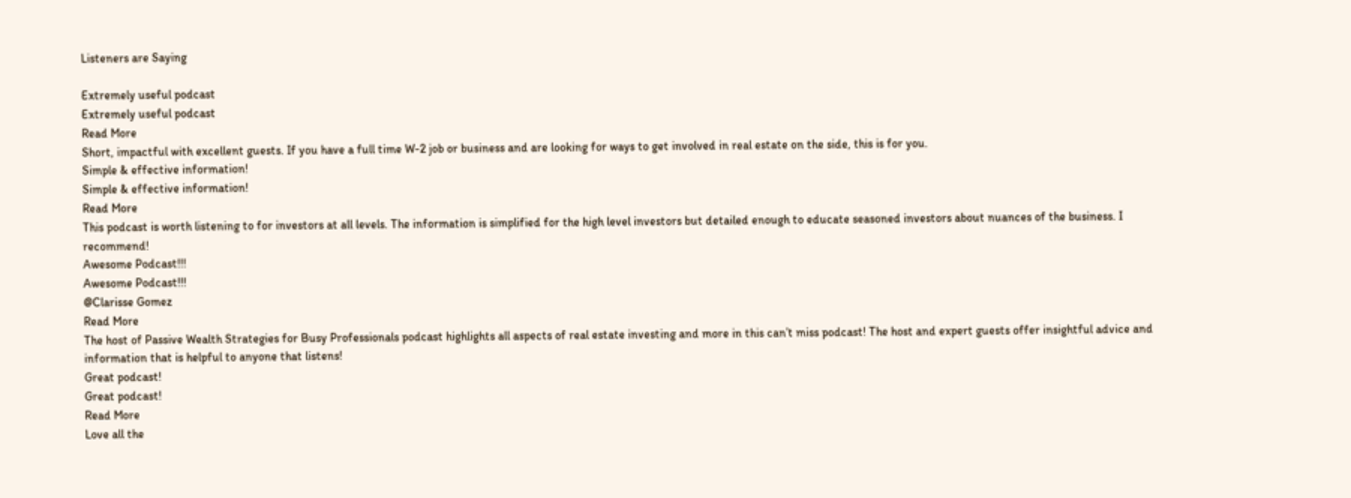Listeners are Saying

Extremely useful podcast
Extremely useful podcast
Read More
Short, impactful with excellent guests. If you have a full time W-2 job or business and are looking for ways to get involved in real estate on the side, this is for you.
Simple & effective information!
Simple & effective information!
Read More
This podcast is worth listening to for investors at all levels. The information is simplified for the high level investors but detailed enough to educate seasoned investors about nuances of the business. I recommend!
Awesome Podcast!!!
Awesome Podcast!!!
@Clarisse Gomez
Read More
The host of Passive Wealth Strategies for Busy Professionals podcast highlights all aspects of real estate investing and more in this can’t miss podcast! The host and expert guests offer insightful advice and information that is helpful to anyone that listens!
Great podcast!
Great podcast!
Read More
Love all the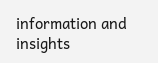information and insights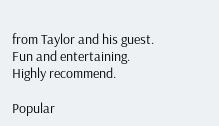from Taylor and his guest. Fun and entertaining. Highly recommend.

Popular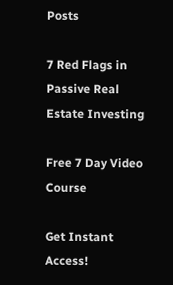Posts

7 Red Flags in Passive Real Estate Investing

Free 7 Day Video Course

Get Instant Access!